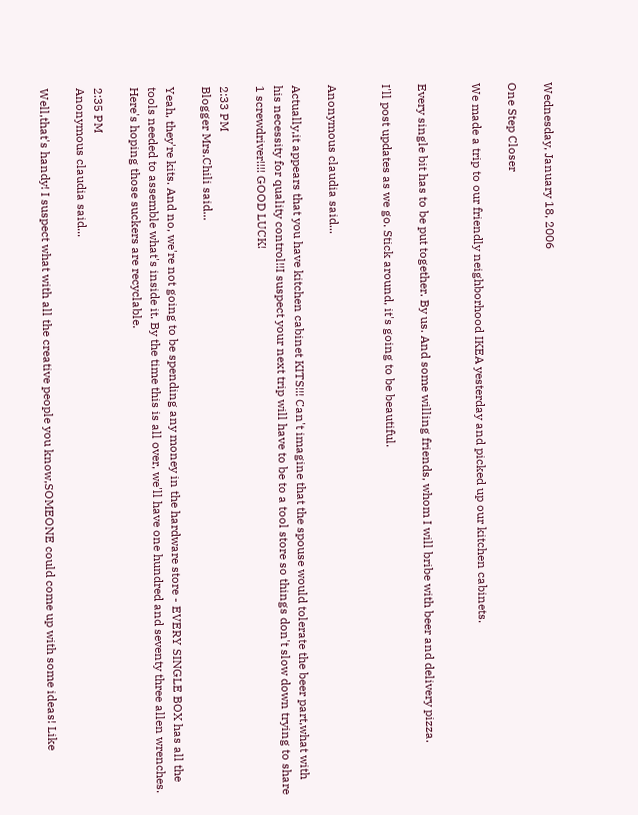Wednesday, January 18, 2006

One Step Closer

We made a trip to our friendly neighborhood IKEA yesterday and picked up our kitchen cabinets.


Every single bit has to be put together. By us. And some willing friends, whom I will bribe with beer and delivery pizza.

I'll post updates as we go. Stick around, it's going to be beautiful.


Anonymous claudia said...

Actually,it appears that you have kitchen cabinet KITS!!! Can't imagine that the spouse would tolerate the beer part,what with his necessity for quality control!!I suspect your next trip will have to be to a tool store so things don't slow down trying to share 1 screwdriver!!!! GOOD LUCK!

2:33 PM
Blogger Mrs.Chili said...

Yeah, they're kits. And no, we're not going to be spending any money in the hardware store - EVERY SINGLE BOX has all the tools needed to assemble what's inside it. By the time this is all over, we'll have one hundred and seventy three allen wrenches. Here's hoping those suckers are recyclable.

2:35 PM
Anonymous claudia said...

Well,that's handy! I suspect what with all the creative people you know,SOMEONE could come up with some ideas! Like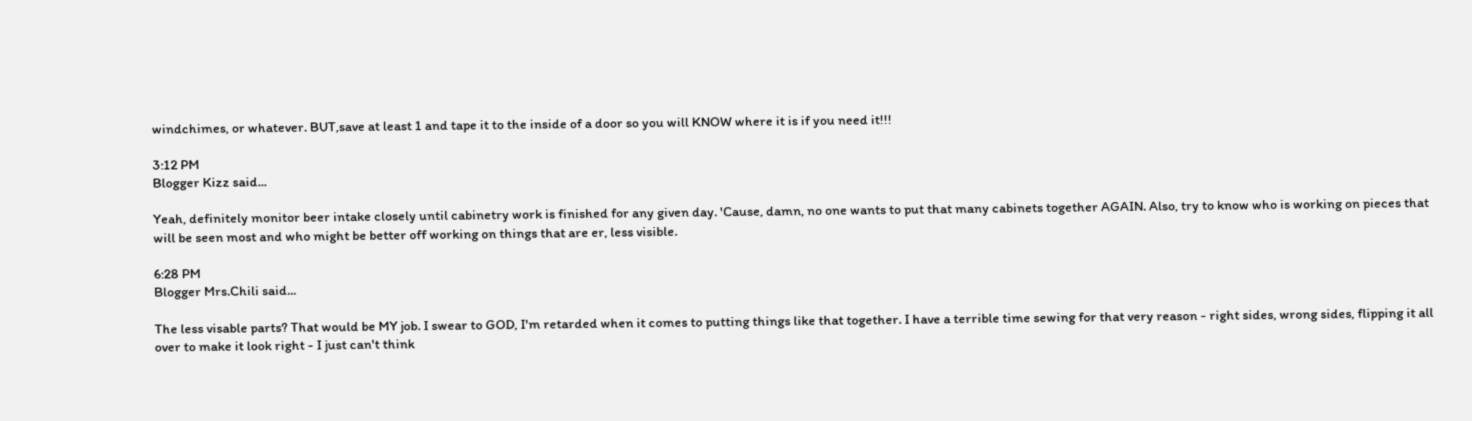windchimes, or whatever. BUT,save at least 1 and tape it to the inside of a door so you will KNOW where it is if you need it!!!

3:12 PM
Blogger Kizz said...

Yeah, definitely monitor beer intake closely until cabinetry work is finished for any given day. 'Cause, damn, no one wants to put that many cabinets together AGAIN. Also, try to know who is working on pieces that will be seen most and who might be better off working on things that are er, less visible.

6:28 PM
Blogger Mrs.Chili said...

The less visable parts? That would be MY job. I swear to GOD, I'm retarded when it comes to putting things like that together. I have a terrible time sewing for that very reason - right sides, wrong sides, flipping it all over to make it look right - I just can't think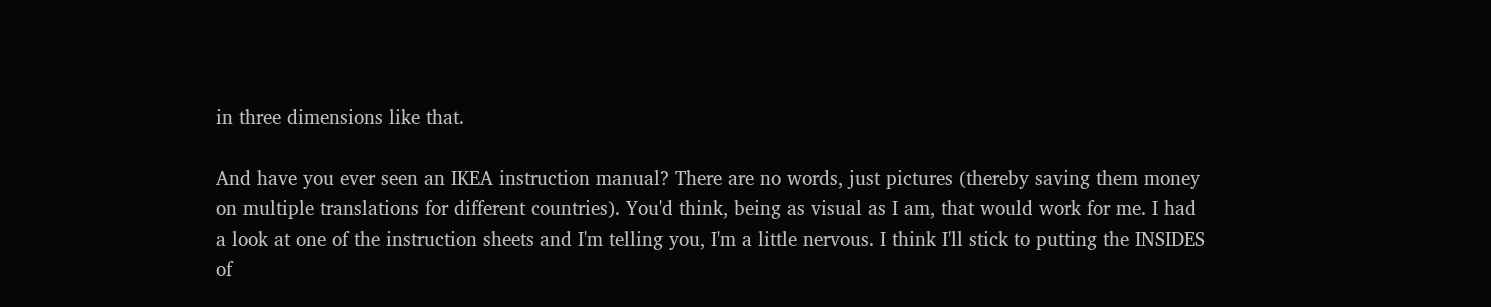in three dimensions like that.

And have you ever seen an IKEA instruction manual? There are no words, just pictures (thereby saving them money on multiple translations for different countries). You'd think, being as visual as I am, that would work for me. I had a look at one of the instruction sheets and I'm telling you, I'm a little nervous. I think I'll stick to putting the INSIDES of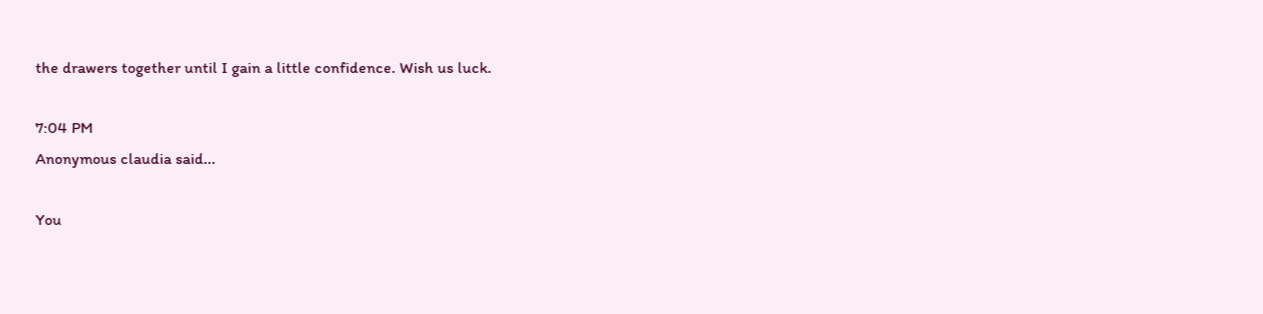the drawers together until I gain a little confidence. Wish us luck.

7:04 PM
Anonymous claudia said...

You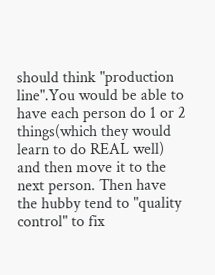should think "production line".You would be able to have each person do 1 or 2 things(which they would learn to do REAL well) and then move it to the next person. Then have the hubby tend to "quality control" to fix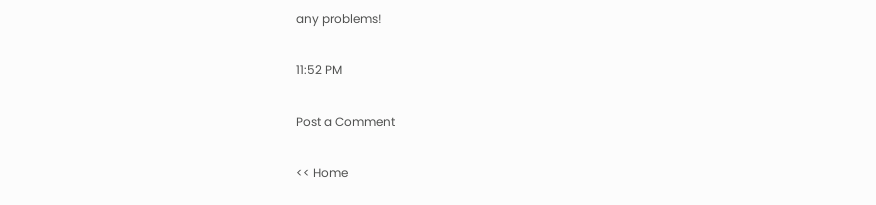any problems!

11:52 PM

Post a Comment

<< Home